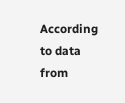According to data from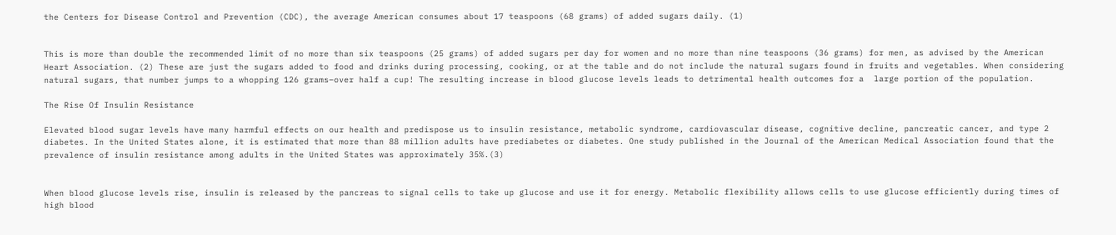the Centers for Disease Control and Prevention (CDC), the average American consumes about 17 teaspoons (68 grams) of added sugars daily. (1)


This is more than double the recommended limit of no more than six teaspoons (25 grams) of added sugars per day for women and no more than nine teaspoons (36 grams) for men, as advised by the American Heart Association. (2) These are just the sugars added to food and drinks during processing, cooking, or at the table and do not include the natural sugars found in fruits and vegetables. When considering natural sugars, that number jumps to a whopping 126 grams–over half a cup! The resulting increase in blood glucose levels leads to detrimental health outcomes for a  large portion of the population.

The Rise Of Insulin Resistance

Elevated blood sugar levels have many harmful effects on our health and predispose us to insulin resistance, metabolic syndrome, cardiovascular disease, cognitive decline, pancreatic cancer, and type 2 diabetes. In the United States alone, it is estimated that more than 88 million adults have prediabetes or diabetes. One study published in the Journal of the American Medical Association found that the prevalence of insulin resistance among adults in the United States was approximately 35%.(3)


When blood glucose levels rise, insulin is released by the pancreas to signal cells to take up glucose and use it for energy. Metabolic flexibility allows cells to use glucose efficiently during times of high blood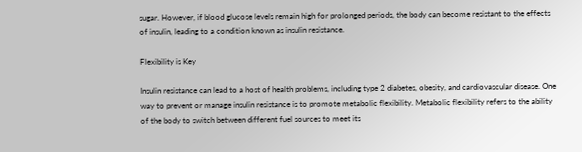sugar. However, if blood glucose levels remain high for prolonged periods, the body can become resistant to the effects of insulin, leading to a condition known as insulin resistance.

Flexibility is Key

Insulin resistance can lead to a host of health problems, including type 2 diabetes, obesity, and cardiovascular disease. One way to prevent or manage insulin resistance is to promote metabolic flexibility. Metabolic flexibility refers to the ability of the body to switch between different fuel sources to meet its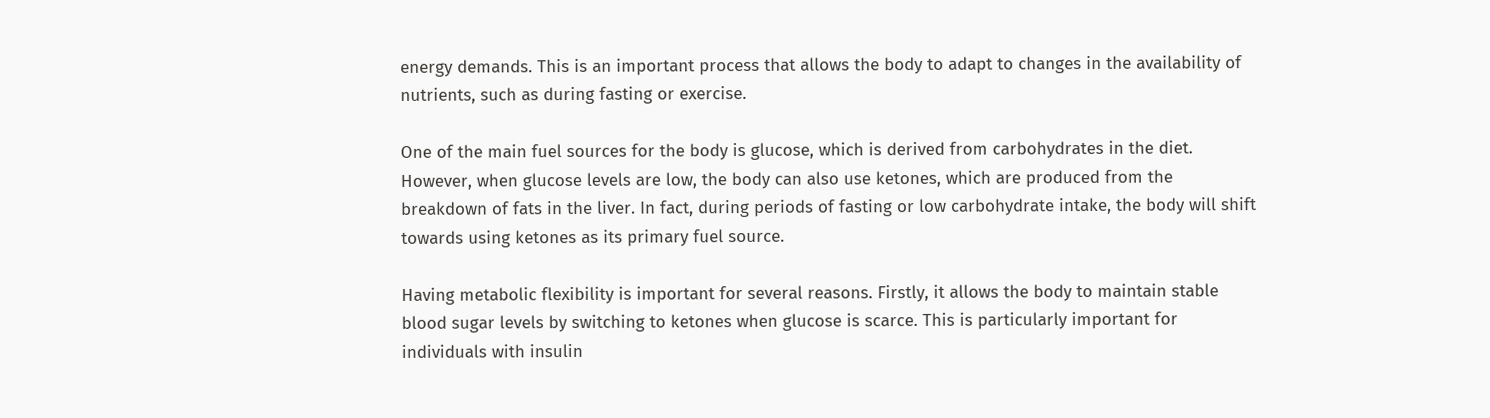energy demands. This is an important process that allows the body to adapt to changes in the availability of nutrients, such as during fasting or exercise.

One of the main fuel sources for the body is glucose, which is derived from carbohydrates in the diet. However, when glucose levels are low, the body can also use ketones, which are produced from the breakdown of fats in the liver. In fact, during periods of fasting or low carbohydrate intake, the body will shift towards using ketones as its primary fuel source.

Having metabolic flexibility is important for several reasons. Firstly, it allows the body to maintain stable blood sugar levels by switching to ketones when glucose is scarce. This is particularly important for individuals with insulin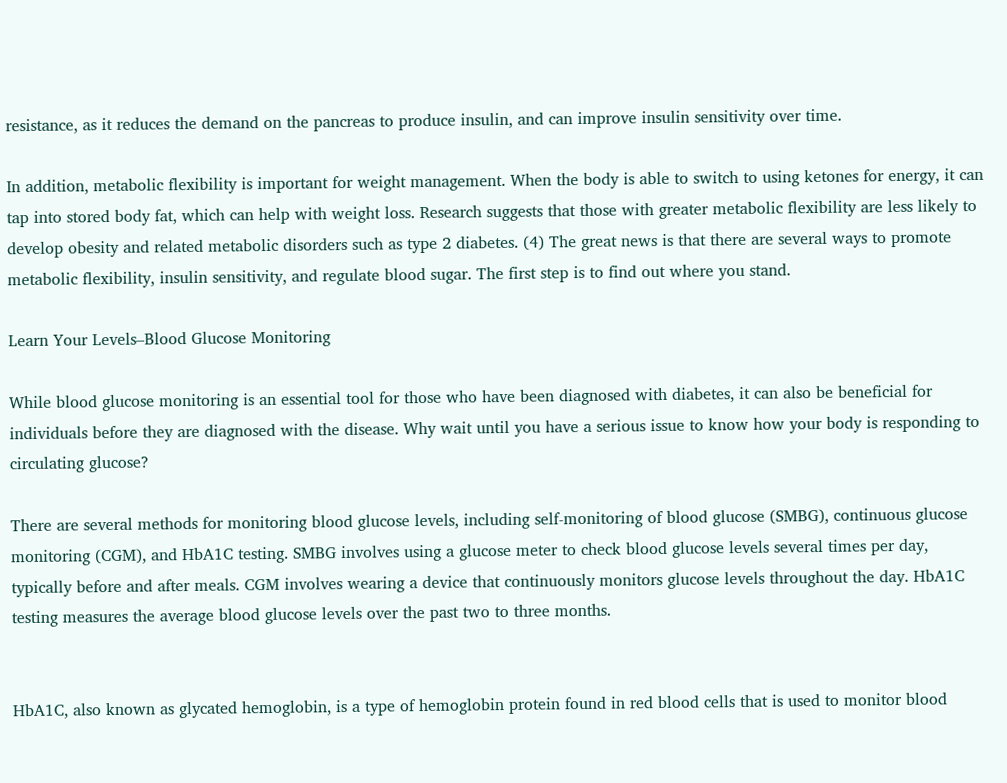resistance, as it reduces the demand on the pancreas to produce insulin, and can improve insulin sensitivity over time.

In addition, metabolic flexibility is important for weight management. When the body is able to switch to using ketones for energy, it can tap into stored body fat, which can help with weight loss. Research suggests that those with greater metabolic flexibility are less likely to develop obesity and related metabolic disorders such as type 2 diabetes. (4) The great news is that there are several ways to promote metabolic flexibility, insulin sensitivity, and regulate blood sugar. The first step is to find out where you stand.

Learn Your Levels–Blood Glucose Monitoring

While blood glucose monitoring is an essential tool for those who have been diagnosed with diabetes, it can also be beneficial for individuals before they are diagnosed with the disease. Why wait until you have a serious issue to know how your body is responding to circulating glucose?

There are several methods for monitoring blood glucose levels, including self-monitoring of blood glucose (SMBG), continuous glucose monitoring (CGM), and HbA1C testing. SMBG involves using a glucose meter to check blood glucose levels several times per day, typically before and after meals. CGM involves wearing a device that continuously monitors glucose levels throughout the day. HbA1C testing measures the average blood glucose levels over the past two to three months.


HbA1C, also known as glycated hemoglobin, is a type of hemoglobin protein found in red blood cells that is used to monitor blood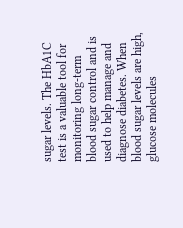sugar levels. The HbA1C test is a valuable tool for monitoring long-term blood sugar control and is used to help manage and diagnose diabetes. When blood sugar levels are high, glucose molecules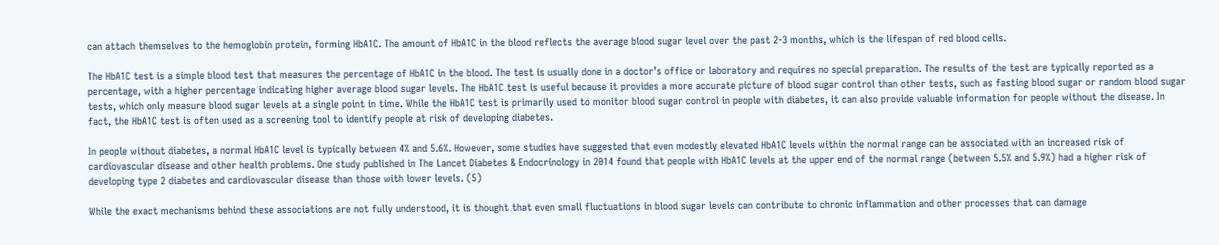can attach themselves to the hemoglobin protein, forming HbA1C. The amount of HbA1C in the blood reflects the average blood sugar level over the past 2-3 months, which is the lifespan of red blood cells.

The HbA1C test is a simple blood test that measures the percentage of HbA1C in the blood. The test is usually done in a doctor’s office or laboratory and requires no special preparation. The results of the test are typically reported as a percentage, with a higher percentage indicating higher average blood sugar levels. The HbA1C test is useful because it provides a more accurate picture of blood sugar control than other tests, such as fasting blood sugar or random blood sugar tests, which only measure blood sugar levels at a single point in time. While the HbA1C test is primarily used to monitor blood sugar control in people with diabetes, it can also provide valuable information for people without the disease. In fact, the HbA1C test is often used as a screening tool to identify people at risk of developing diabetes.

In people without diabetes, a normal HbA1C level is typically between 4% and 5.6%. However, some studies have suggested that even modestly elevated HbA1C levels within the normal range can be associated with an increased risk of cardiovascular disease and other health problems. One study published in The Lancet Diabetes & Endocrinology in 2014 found that people with HbA1C levels at the upper end of the normal range (between 5.5% and 5.9%) had a higher risk of developing type 2 diabetes and cardiovascular disease than those with lower levels. (5)

While the exact mechanisms behind these associations are not fully understood, it is thought that even small fluctuations in blood sugar levels can contribute to chronic inflammation and other processes that can damage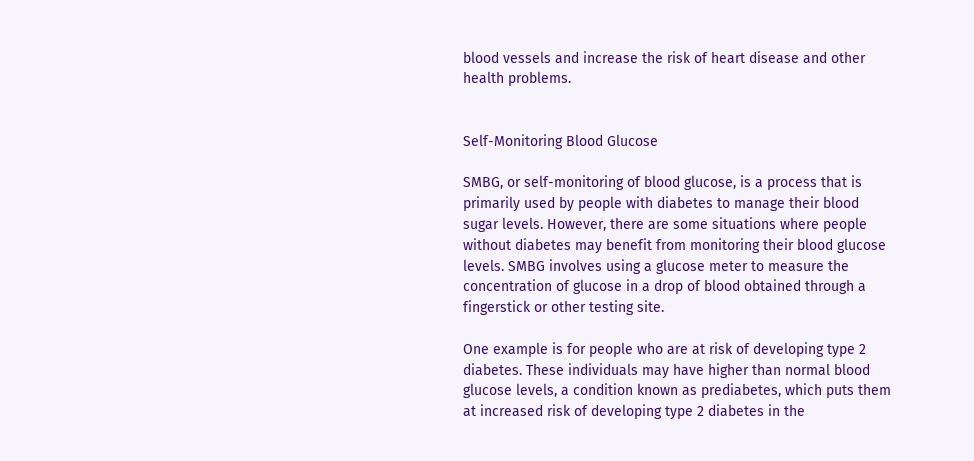blood vessels and increase the risk of heart disease and other health problems.


Self-Monitoring Blood Glucose

SMBG, or self-monitoring of blood glucose, is a process that is primarily used by people with diabetes to manage their blood sugar levels. However, there are some situations where people without diabetes may benefit from monitoring their blood glucose levels. SMBG involves using a glucose meter to measure the concentration of glucose in a drop of blood obtained through a fingerstick or other testing site.

One example is for people who are at risk of developing type 2 diabetes. These individuals may have higher than normal blood glucose levels, a condition known as prediabetes, which puts them at increased risk of developing type 2 diabetes in the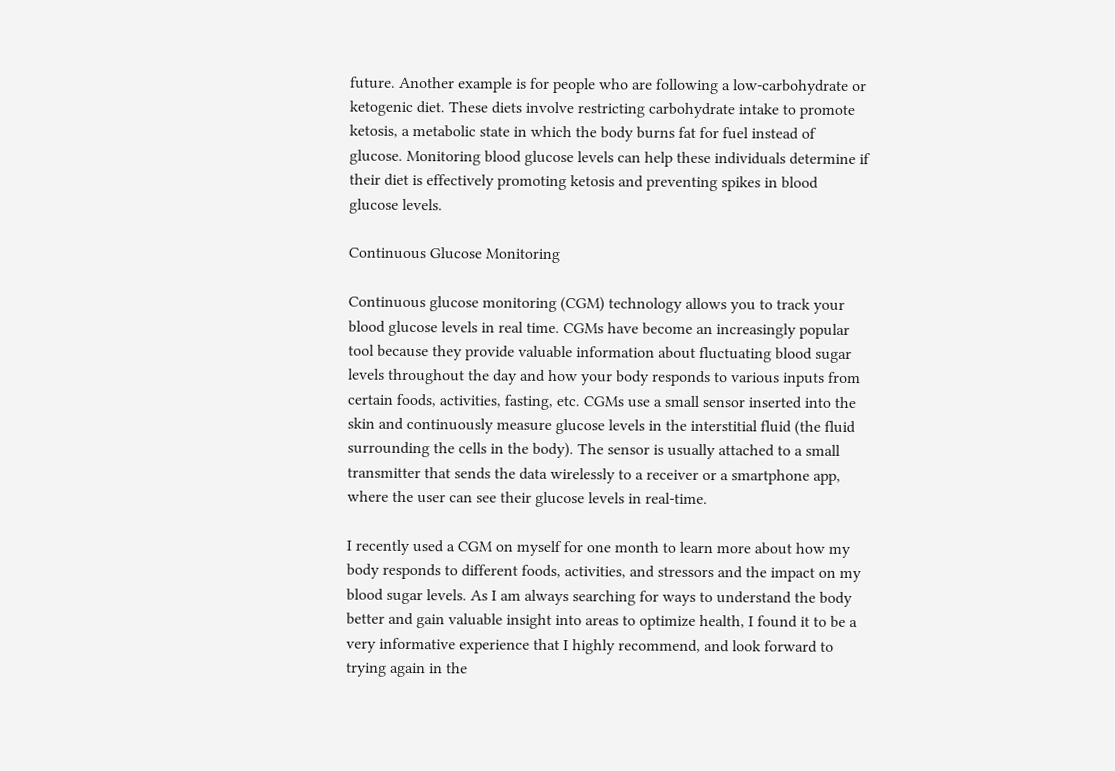future. Another example is for people who are following a low-carbohydrate or ketogenic diet. These diets involve restricting carbohydrate intake to promote ketosis, a metabolic state in which the body burns fat for fuel instead of glucose. Monitoring blood glucose levels can help these individuals determine if their diet is effectively promoting ketosis and preventing spikes in blood glucose levels.

Continuous Glucose Monitoring

Continuous glucose monitoring (CGM) technology allows you to track your blood glucose levels in real time. CGMs have become an increasingly popular tool because they provide valuable information about fluctuating blood sugar levels throughout the day and how your body responds to various inputs from certain foods, activities, fasting, etc. CGMs use a small sensor inserted into the skin and continuously measure glucose levels in the interstitial fluid (the fluid surrounding the cells in the body). The sensor is usually attached to a small transmitter that sends the data wirelessly to a receiver or a smartphone app, where the user can see their glucose levels in real-time.

I recently used a CGM on myself for one month to learn more about how my body responds to different foods, activities, and stressors and the impact on my blood sugar levels. As I am always searching for ways to understand the body better and gain valuable insight into areas to optimize health, I found it to be a very informative experience that I highly recommend, and look forward to trying again in the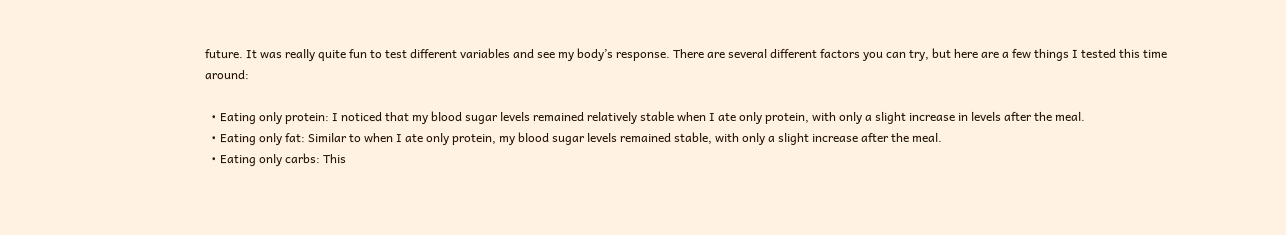future. It was really quite fun to test different variables and see my body’s response. There are several different factors you can try, but here are a few things I tested this time around:

  • Eating only protein: I noticed that my blood sugar levels remained relatively stable when I ate only protein, with only a slight increase in levels after the meal.
  • Eating only fat: Similar to when I ate only protein, my blood sugar levels remained stable, with only a slight increase after the meal.
  • Eating only carbs: This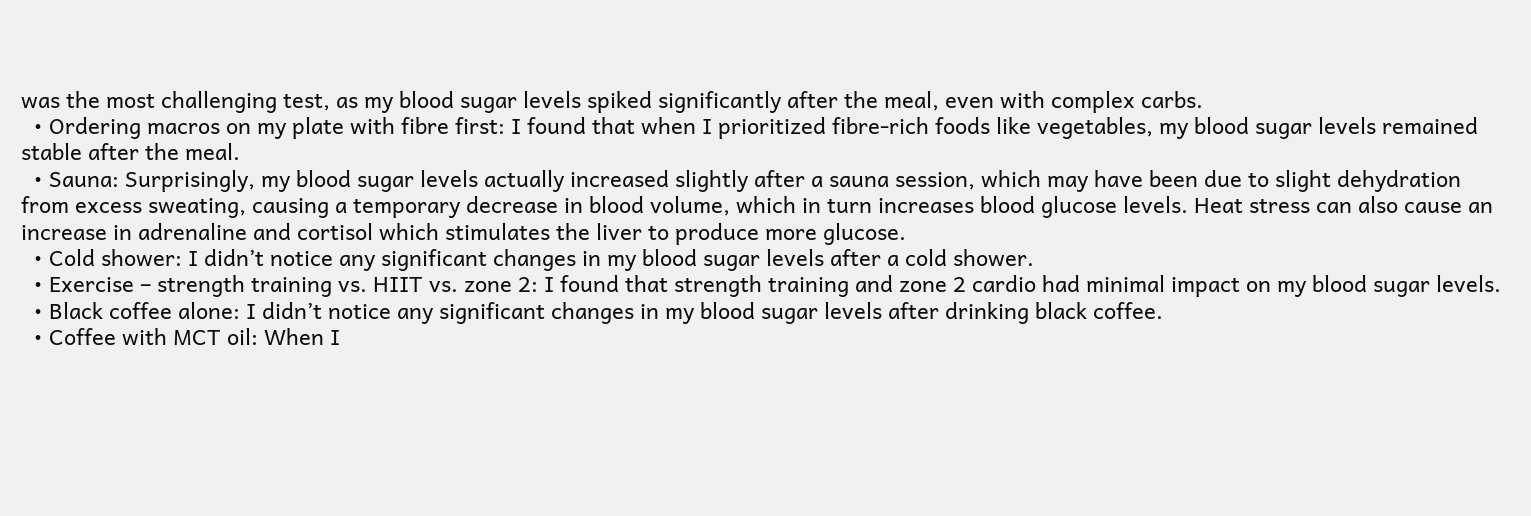was the most challenging test, as my blood sugar levels spiked significantly after the meal, even with complex carbs.
  • Ordering macros on my plate with fibre first: I found that when I prioritized fibre-rich foods like vegetables, my blood sugar levels remained stable after the meal.
  • Sauna: Surprisingly, my blood sugar levels actually increased slightly after a sauna session, which may have been due to slight dehydration from excess sweating, causing a temporary decrease in blood volume, which in turn increases blood glucose levels. Heat stress can also cause an increase in adrenaline and cortisol which stimulates the liver to produce more glucose.
  • Cold shower: I didn’t notice any significant changes in my blood sugar levels after a cold shower.
  • Exercise – strength training vs. HIIT vs. zone 2: I found that strength training and zone 2 cardio had minimal impact on my blood sugar levels.
  • Black coffee alone: I didn’t notice any significant changes in my blood sugar levels after drinking black coffee.
  • Coffee with MCT oil: When I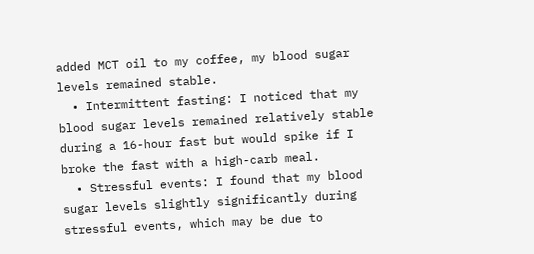added MCT oil to my coffee, my blood sugar levels remained stable.
  • Intermittent fasting: I noticed that my blood sugar levels remained relatively stable during a 16-hour fast but would spike if I broke the fast with a high-carb meal.
  • Stressful events: I found that my blood sugar levels slightly significantly during stressful events, which may be due to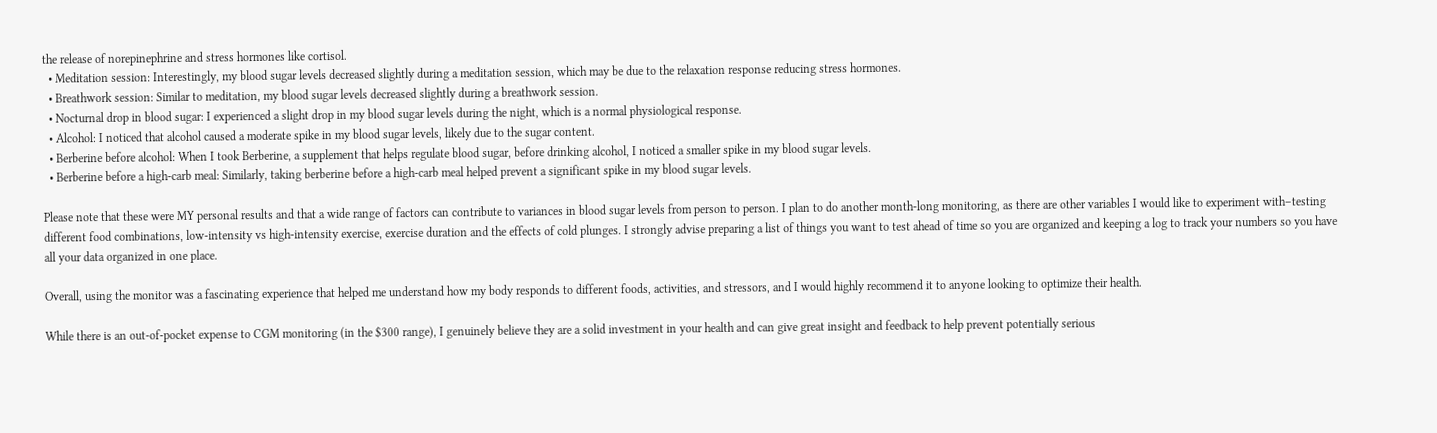the release of norepinephrine and stress hormones like cortisol.
  • Meditation session: Interestingly, my blood sugar levels decreased slightly during a meditation session, which may be due to the relaxation response reducing stress hormones.
  • Breathwork session: Similar to meditation, my blood sugar levels decreased slightly during a breathwork session.
  • Nocturnal drop in blood sugar: I experienced a slight drop in my blood sugar levels during the night, which is a normal physiological response.
  • Alcohol: I noticed that alcohol caused a moderate spike in my blood sugar levels, likely due to the sugar content.
  • Berberine before alcohol: When I took Berberine, a supplement that helps regulate blood sugar, before drinking alcohol, I noticed a smaller spike in my blood sugar levels.
  • Berberine before a high-carb meal: Similarly, taking berberine before a high-carb meal helped prevent a significant spike in my blood sugar levels.

Please note that these were MY personal results and that a wide range of factors can contribute to variances in blood sugar levels from person to person. I plan to do another month-long monitoring, as there are other variables I would like to experiment with–testing different food combinations, low-intensity vs high-intensity exercise, exercise duration and the effects of cold plunges. I strongly advise preparing a list of things you want to test ahead of time so you are organized and keeping a log to track your numbers so you have all your data organized in one place.

Overall, using the monitor was a fascinating experience that helped me understand how my body responds to different foods, activities, and stressors, and I would highly recommend it to anyone looking to optimize their health.

While there is an out-of-pocket expense to CGM monitoring (in the $300 range), I genuinely believe they are a solid investment in your health and can give great insight and feedback to help prevent potentially serious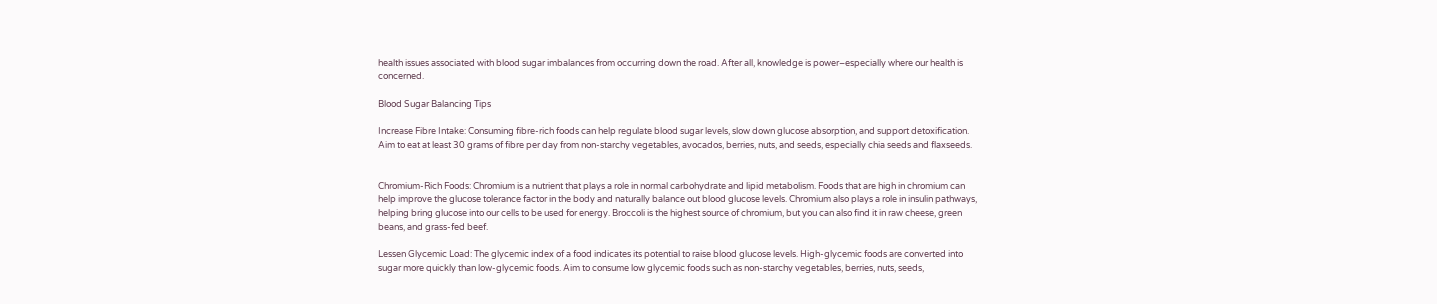health issues associated with blood sugar imbalances from occurring down the road. After all, knowledge is power–especially where our health is concerned.

Blood Sugar Balancing Tips

Increase Fibre Intake: Consuming fibre-rich foods can help regulate blood sugar levels, slow down glucose absorption, and support detoxification. Aim to eat at least 30 grams of fibre per day from non-starchy vegetables, avocados, berries, nuts, and seeds, especially chia seeds and flaxseeds.


Chromium-Rich Foods: Chromium is a nutrient that plays a role in normal carbohydrate and lipid metabolism. Foods that are high in chromium can help improve the glucose tolerance factor in the body and naturally balance out blood glucose levels. Chromium also plays a role in insulin pathways, helping bring glucose into our cells to be used for energy. Broccoli is the highest source of chromium, but you can also find it in raw cheese, green beans, and grass-fed beef.

Lessen Glycemic Load: The glycemic index of a food indicates its potential to raise blood glucose levels. High-glycemic foods are converted into sugar more quickly than low-glycemic foods. Aim to consume low glycemic foods such as non-starchy vegetables, berries, nuts, seeds,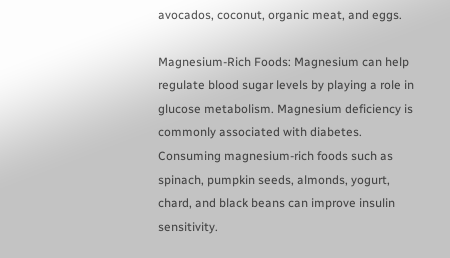avocados, coconut, organic meat, and eggs.

Magnesium-Rich Foods: Magnesium can help regulate blood sugar levels by playing a role in glucose metabolism. Magnesium deficiency is commonly associated with diabetes. Consuming magnesium-rich foods such as spinach, pumpkin seeds, almonds, yogurt, chard, and black beans can improve insulin sensitivity.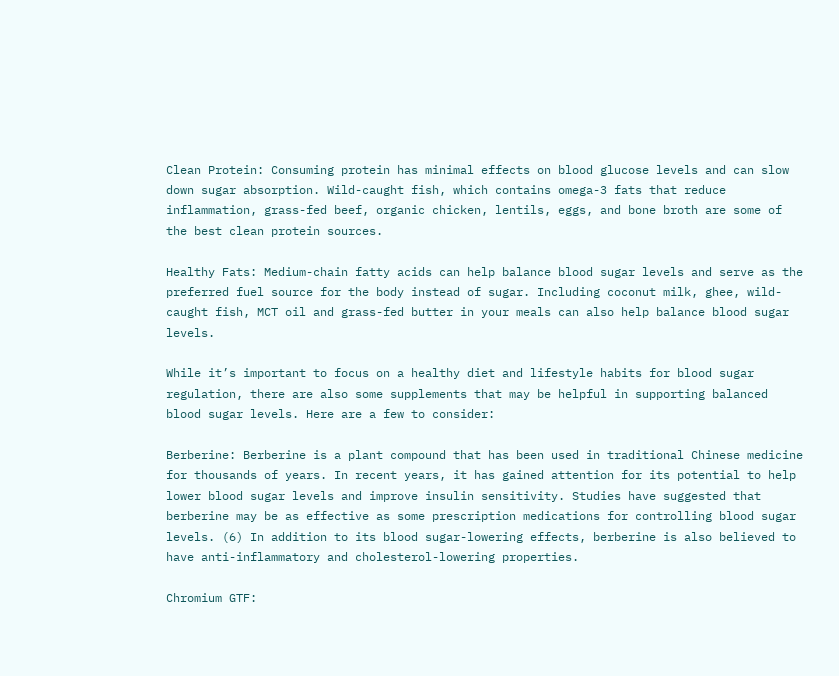Clean Protein: Consuming protein has minimal effects on blood glucose levels and can slow down sugar absorption. Wild-caught fish, which contains omega-3 fats that reduce inflammation, grass-fed beef, organic chicken, lentils, eggs, and bone broth are some of the best clean protein sources.

Healthy Fats: Medium-chain fatty acids can help balance blood sugar levels and serve as the preferred fuel source for the body instead of sugar. Including coconut milk, ghee, wild-caught fish, MCT oil and grass-fed butter in your meals can also help balance blood sugar levels.

While it’s important to focus on a healthy diet and lifestyle habits for blood sugar regulation, there are also some supplements that may be helpful in supporting balanced blood sugar levels. Here are a few to consider:

Berberine: Berberine is a plant compound that has been used in traditional Chinese medicine for thousands of years. In recent years, it has gained attention for its potential to help lower blood sugar levels and improve insulin sensitivity. Studies have suggested that berberine may be as effective as some prescription medications for controlling blood sugar levels. (6) In addition to its blood sugar-lowering effects, berberine is also believed to have anti-inflammatory and cholesterol-lowering properties.

Chromium GTF: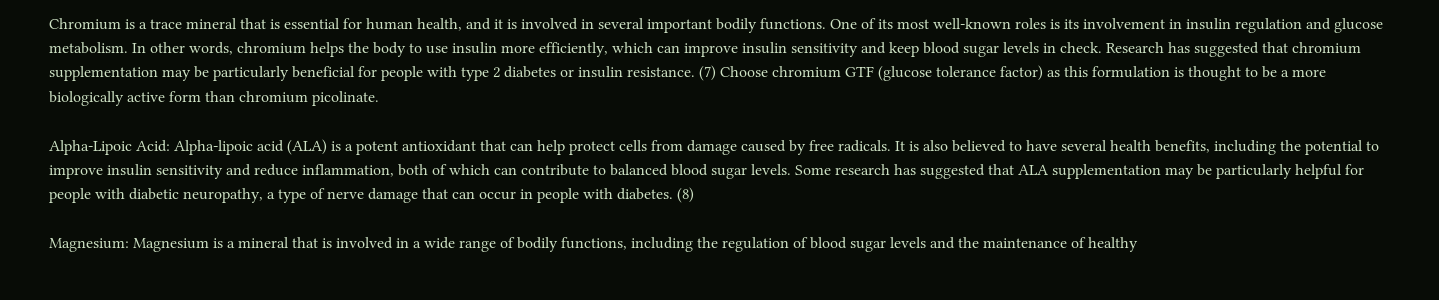Chromium is a trace mineral that is essential for human health, and it is involved in several important bodily functions. One of its most well-known roles is its involvement in insulin regulation and glucose metabolism. In other words, chromium helps the body to use insulin more efficiently, which can improve insulin sensitivity and keep blood sugar levels in check. Research has suggested that chromium supplementation may be particularly beneficial for people with type 2 diabetes or insulin resistance. (7) Choose chromium GTF (glucose tolerance factor) as this formulation is thought to be a more biologically active form than chromium picolinate.

Alpha-Lipoic Acid: Alpha-lipoic acid (ALA) is a potent antioxidant that can help protect cells from damage caused by free radicals. It is also believed to have several health benefits, including the potential to improve insulin sensitivity and reduce inflammation, both of which can contribute to balanced blood sugar levels. Some research has suggested that ALA supplementation may be particularly helpful for people with diabetic neuropathy, a type of nerve damage that can occur in people with diabetes. (8)

Magnesium: Magnesium is a mineral that is involved in a wide range of bodily functions, including the regulation of blood sugar levels and the maintenance of healthy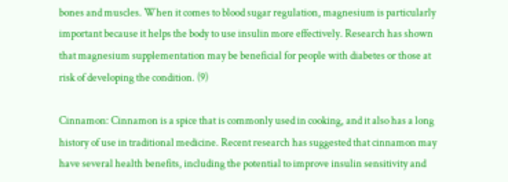bones and muscles. When it comes to blood sugar regulation, magnesium is particularly important because it helps the body to use insulin more effectively. Research has shown that magnesium supplementation may be beneficial for people with diabetes or those at risk of developing the condition. (9)

Cinnamon: Cinnamon is a spice that is commonly used in cooking, and it also has a long history of use in traditional medicine. Recent research has suggested that cinnamon may have several health benefits, including the potential to improve insulin sensitivity and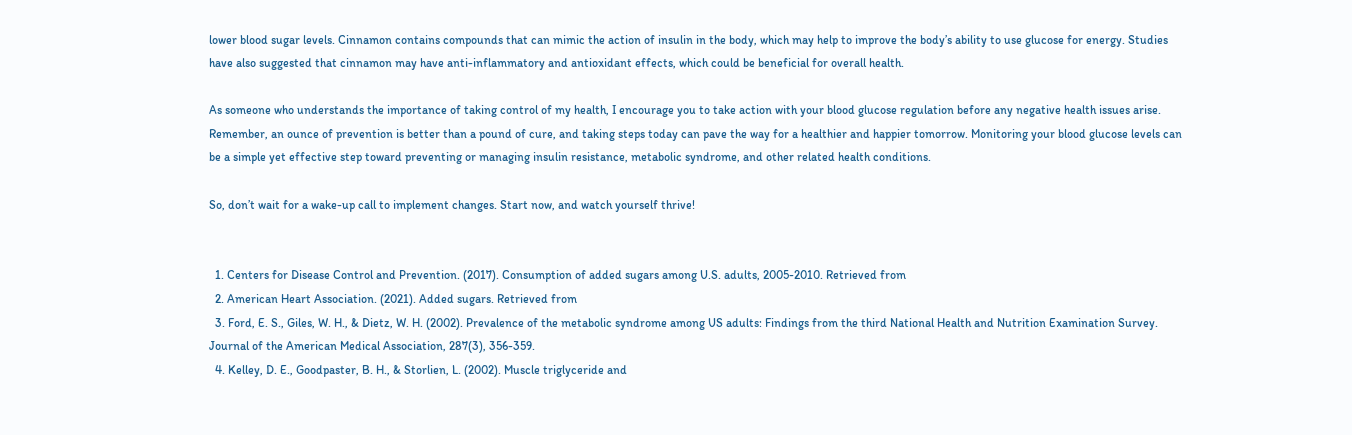lower blood sugar levels. Cinnamon contains compounds that can mimic the action of insulin in the body, which may help to improve the body’s ability to use glucose for energy. Studies have also suggested that cinnamon may have anti-inflammatory and antioxidant effects, which could be beneficial for overall health.

As someone who understands the importance of taking control of my health, I encourage you to take action with your blood glucose regulation before any negative health issues arise. Remember, an ounce of prevention is better than a pound of cure, and taking steps today can pave the way for a healthier and happier tomorrow. Monitoring your blood glucose levels can be a simple yet effective step toward preventing or managing insulin resistance, metabolic syndrome, and other related health conditions.

So, don’t wait for a wake-up call to implement changes. Start now, and watch yourself thrive!


  1. Centers for Disease Control and Prevention. (2017). Consumption of added sugars among U.S. adults, 2005-2010. Retrieved from
  2. American Heart Association. (2021). Added sugars. Retrieved from
  3. Ford, E. S., Giles, W. H., & Dietz, W. H. (2002). Prevalence of the metabolic syndrome among US adults: Findings from the third National Health and Nutrition Examination Survey. Journal of the American Medical Association, 287(3), 356-359.
  4. Kelley, D. E., Goodpaster, B. H., & Storlien, L. (2002). Muscle triglyceride and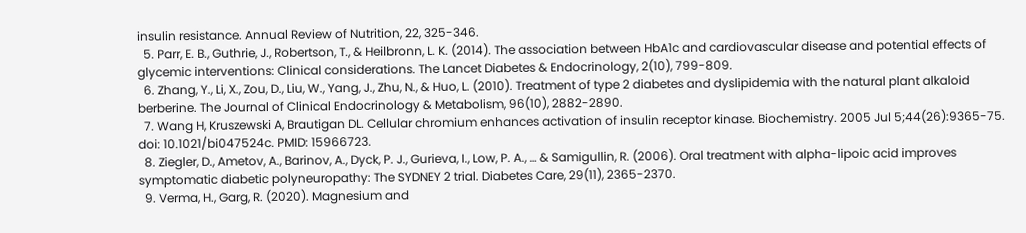insulin resistance. Annual Review of Nutrition, 22, 325-346.
  5. Parr, E. B., Guthrie, J., Robertson, T., & Heilbronn, L. K. (2014). The association between HbA1c and cardiovascular disease and potential effects of glycemic interventions: Clinical considerations. The Lancet Diabetes & Endocrinology, 2(10), 799-809.
  6. Zhang, Y., Li, X., Zou, D., Liu, W., Yang, J., Zhu, N., & Huo, L. (2010). Treatment of type 2 diabetes and dyslipidemia with the natural plant alkaloid berberine. The Journal of Clinical Endocrinology & Metabolism, 96(10), 2882-2890.
  7. Wang H, Kruszewski A, Brautigan DL. Cellular chromium enhances activation of insulin receptor kinase. Biochemistry. 2005 Jul 5;44(26):9365-75. doi: 10.1021/bi047524c. PMID: 15966723.
  8. Ziegler, D., Ametov, A., Barinov, A., Dyck, P. J., Gurieva, I., Low, P. A., … & Samigullin, R. (2006). Oral treatment with alpha-lipoic acid improves symptomatic diabetic polyneuropathy: The SYDNEY 2 trial. Diabetes Care, 29(11), 2365-2370.
  9. Verma, H., Garg, R. (2020). Magnesium and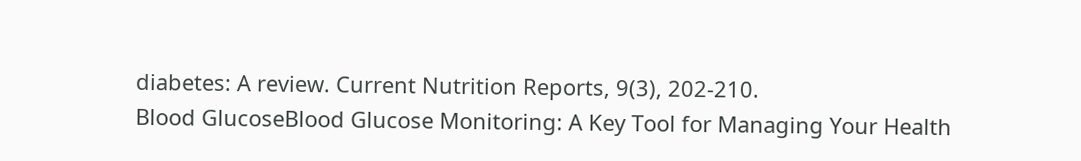diabetes: A review. Current Nutrition Reports, 9(3), 202-210.
Blood GlucoseBlood Glucose Monitoring: A Key Tool for Managing Your Health